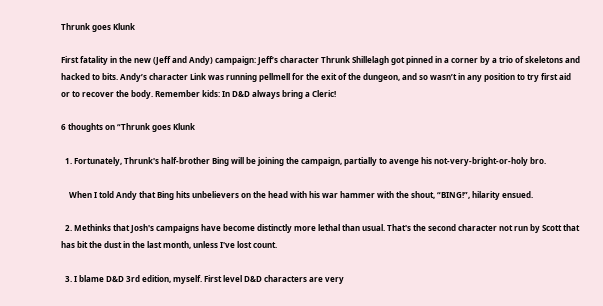Thrunk goes Klunk

First fatality in the new (Jeff and Andy) campaign: Jeff’s character Thrunk Shillelagh got pinned in a corner by a trio of skeletons and hacked to bits. Andy’s character Link was running pellmell for the exit of the dungeon, and so wasn’t in any position to try first aid or to recover the body. Remember kids: In D&D always bring a Cleric!

6 thoughts on “Thrunk goes Klunk

  1. Fortunately, Thrunk's half-brother Bing will be joining the campaign, partially to avenge his not-very-bright-or-holy bro.

    When I told Andy that Bing hits unbelievers on the head with his war hammer with the shout, “BING!”, hilarity ensued.

  2. Methinks that Josh's campaigns have become distinctly more lethal than usual. That's the second character not run by Scott that has bit the dust in the last month, unless I've lost count.

  3. I blame D&D 3rd edition, myself. First level D&D characters are very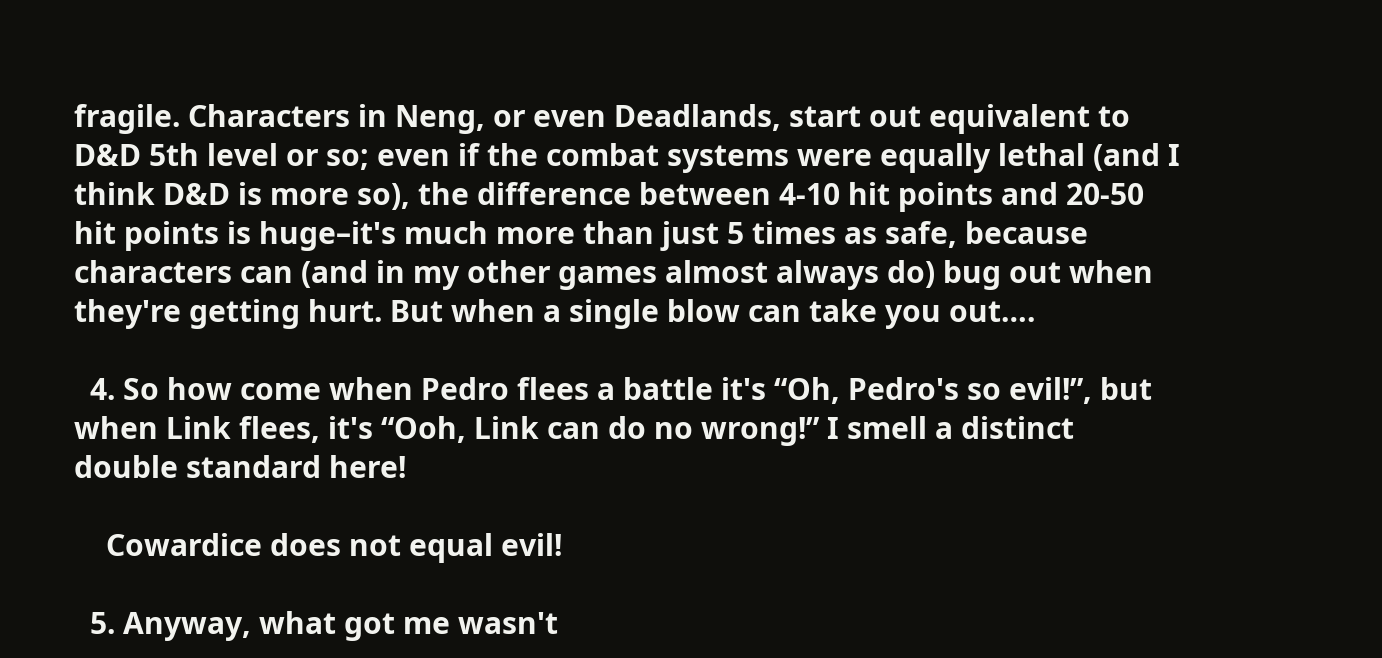fragile. Characters in Neng, or even Deadlands, start out equivalent to D&D 5th level or so; even if the combat systems were equally lethal (and I think D&D is more so), the difference between 4-10 hit points and 20-50 hit points is huge–it's much more than just 5 times as safe, because characters can (and in my other games almost always do) bug out when they're getting hurt. But when a single blow can take you out….

  4. So how come when Pedro flees a battle it's “Oh, Pedro's so evil!”, but when Link flees, it's “Ooh, Link can do no wrong!” I smell a distinct double standard here!

    Cowardice does not equal evil!

  5. Anyway, what got me wasn't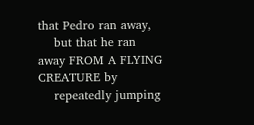that Pedro ran away,
    but that he ran away FROM A FLYING CREATURE by
    repeatedly jumping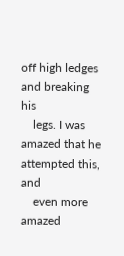off high ledges and breaking his
    legs. I was amazed that he attempted this, and
    even more amazed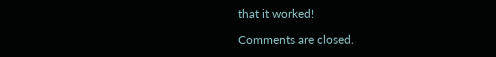that it worked!

Comments are closed.